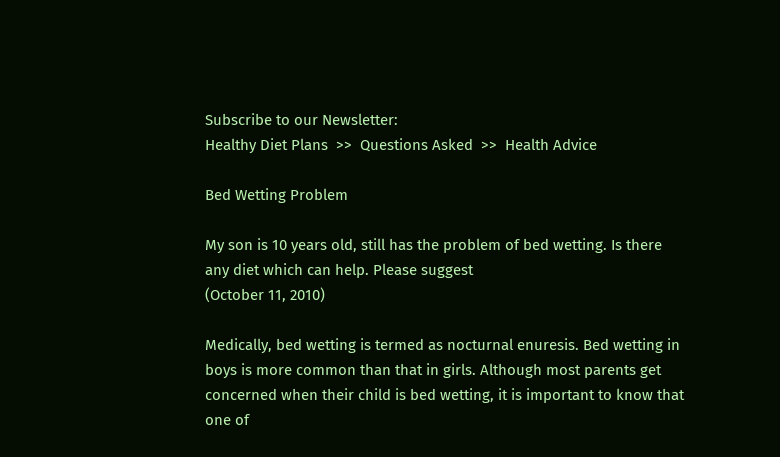Subscribe to our Newsletter:
Healthy Diet Plans  >>  Questions Asked  >>  Health Advice

Bed Wetting Problem

My son is 10 years old, still has the problem of bed wetting. Is there any diet which can help. Please suggest
(October 11, 2010)

Medically, bed wetting is termed as nocturnal enuresis. Bed wetting in boys is more common than that in girls. Although most parents get concerned when their child is bed wetting, it is important to know that one of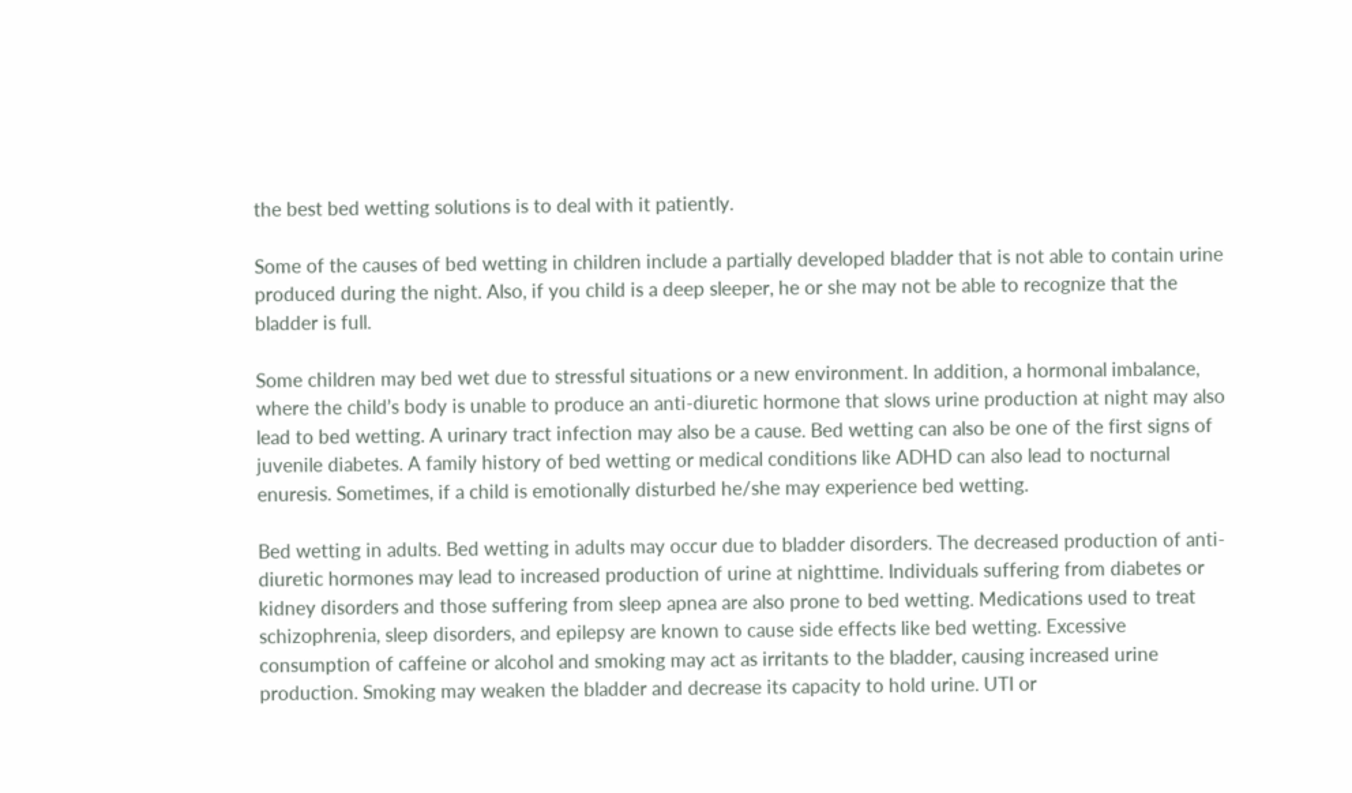the best bed wetting solutions is to deal with it patiently.

Some of the causes of bed wetting in children include a partially developed bladder that is not able to contain urine produced during the night. Also, if you child is a deep sleeper, he or she may not be able to recognize that the bladder is full.

Some children may bed wet due to stressful situations or a new environment. In addition, a hormonal imbalance, where the child’s body is unable to produce an anti-diuretic hormone that slows urine production at night may also lead to bed wetting. A urinary tract infection may also be a cause. Bed wetting can also be one of the first signs of juvenile diabetes. A family history of bed wetting or medical conditions like ADHD can also lead to nocturnal enuresis. Sometimes, if a child is emotionally disturbed he/she may experience bed wetting.

Bed wetting in adults. Bed wetting in adults may occur due to bladder disorders. The decreased production of anti-diuretic hormones may lead to increased production of urine at nighttime. Individuals suffering from diabetes or kidney disorders and those suffering from sleep apnea are also prone to bed wetting. Medications used to treat schizophrenia, sleep disorders, and epilepsy are known to cause side effects like bed wetting. Excessive consumption of caffeine or alcohol and smoking may act as irritants to the bladder, causing increased urine production. Smoking may weaken the bladder and decrease its capacity to hold urine. UTI or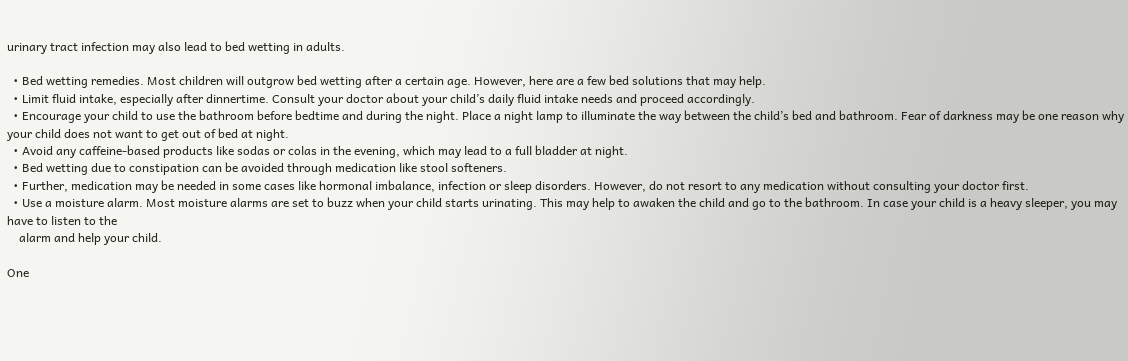urinary tract infection may also lead to bed wetting in adults.

  • Bed wetting remedies. Most children will outgrow bed wetting after a certain age. However, here are a few bed solutions that may help.
  • Limit fluid intake, especially after dinnertime. Consult your doctor about your child’s daily fluid intake needs and proceed accordingly.
  • Encourage your child to use the bathroom before bedtime and during the night. Place a night lamp to illuminate the way between the child’s bed and bathroom. Fear of darkness may be one reason why your child does not want to get out of bed at night.
  • Avoid any caffeine-based products like sodas or colas in the evening, which may lead to a full bladder at night.
  • Bed wetting due to constipation can be avoided through medication like stool softeners.
  • Further, medication may be needed in some cases like hormonal imbalance, infection or sleep disorders. However, do not resort to any medication without consulting your doctor first.
  • Use a moisture alarm. Most moisture alarms are set to buzz when your child starts urinating. This may help to awaken the child and go to the bathroom. In case your child is a heavy sleeper, you may have to listen to the
    alarm and help your child.

One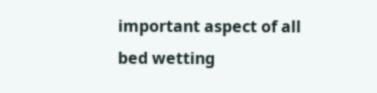important aspect of all bed wetting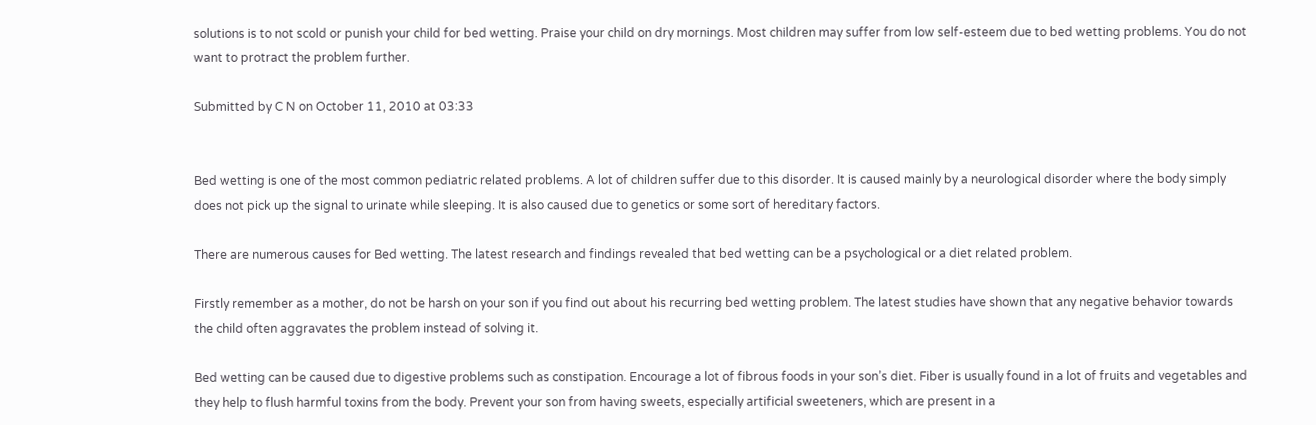solutions is to not scold or punish your child for bed wetting. Praise your child on dry mornings. Most children may suffer from low self-esteem due to bed wetting problems. You do not want to protract the problem further.

Submitted by C N on October 11, 2010 at 03:33


Bed wetting is one of the most common pediatric related problems. A lot of children suffer due to this disorder. It is caused mainly by a neurological disorder where the body simply does not pick up the signal to urinate while sleeping. It is also caused due to genetics or some sort of hereditary factors.

There are numerous causes for Bed wetting. The latest research and findings revealed that bed wetting can be a psychological or a diet related problem.

Firstly remember as a mother, do not be harsh on your son if you find out about his recurring bed wetting problem. The latest studies have shown that any negative behavior towards the child often aggravates the problem instead of solving it.

Bed wetting can be caused due to digestive problems such as constipation. Encourage a lot of fibrous foods in your son’s diet. Fiber is usually found in a lot of fruits and vegetables and they help to flush harmful toxins from the body. Prevent your son from having sweets, especially artificial sweeteners, which are present in a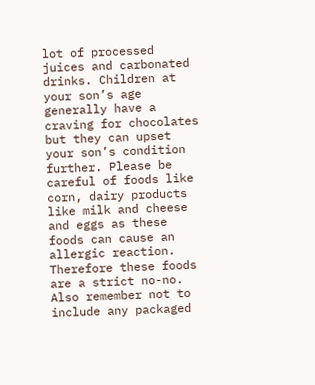lot of processed juices and carbonated drinks. Children at your son’s age generally have a craving for chocolates but they can upset your son’s condition further. Please be careful of foods like corn, dairy products like milk and cheese and eggs as these foods can cause an allergic reaction. Therefore these foods are a strict no-no. Also remember not to include any packaged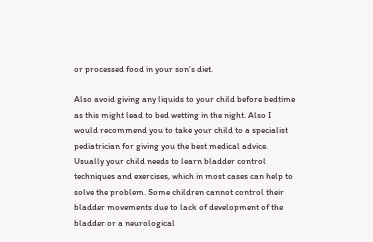or processed food in your son’s diet.

Also avoid giving any liquids to your child before bedtime as this might lead to bed wetting in the night. Also I would recommend you to take your child to a specialist pediatrician for giving you the best medical advice. Usually your child needs to learn bladder control techniques and exercises, which in most cases can help to solve the problem. Some children cannot control their bladder movements due to lack of development of the bladder or a neurological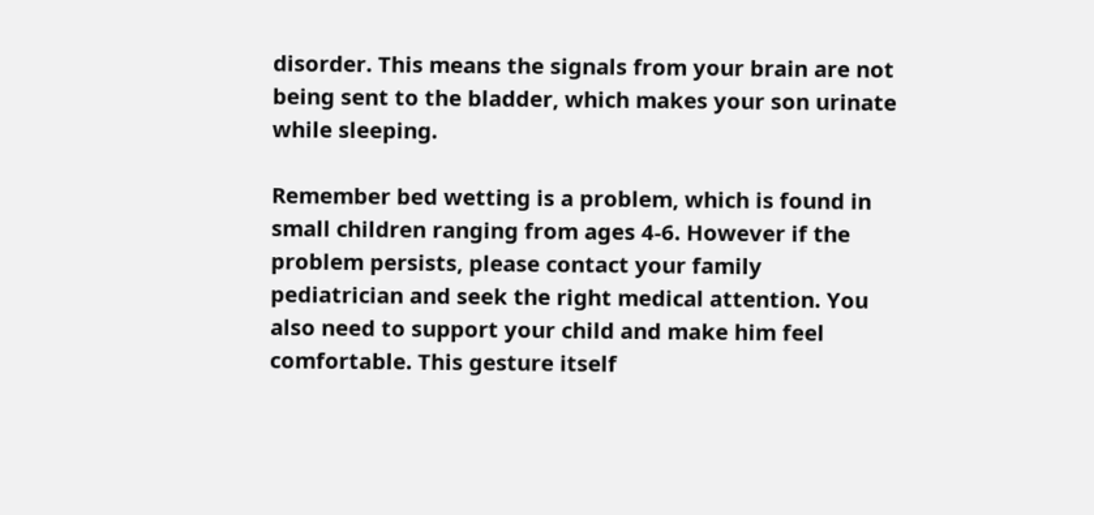disorder. This means the signals from your brain are not being sent to the bladder, which makes your son urinate while sleeping.

Remember bed wetting is a problem, which is found in small children ranging from ages 4-6. However if the problem persists, please contact your family pediatrician and seek the right medical attention. You also need to support your child and make him feel comfortable. This gesture itself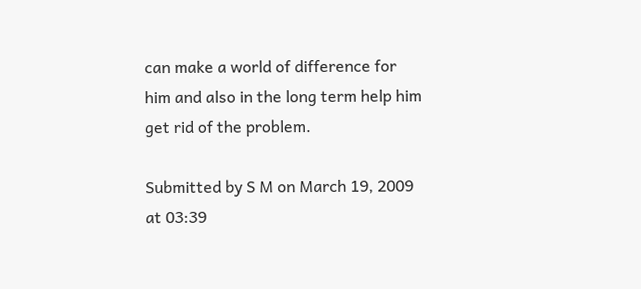can make a world of difference for him and also in the long term help him get rid of the problem.

Submitted by S M on March 19, 2009 at 03:39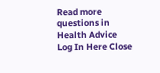Read more questions in Health Advice
Log In Here Close